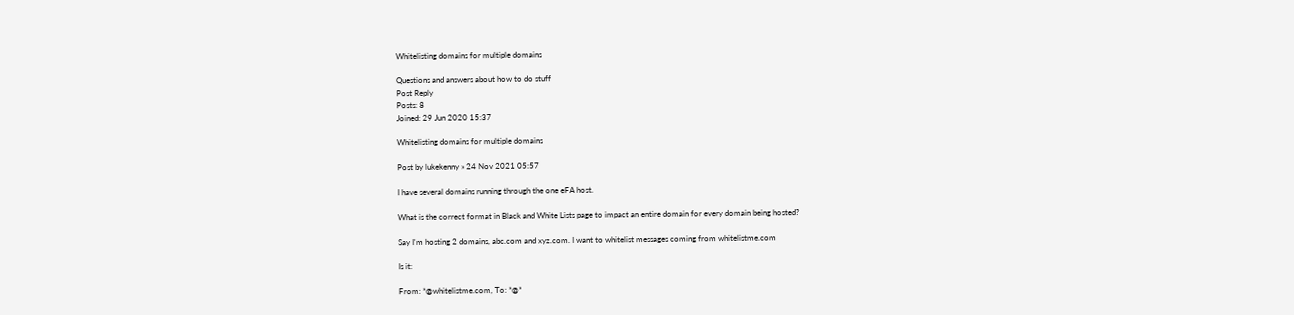Whitelisting domains for multiple domains

Questions and answers about how to do stuff
Post Reply
Posts: 8
Joined: 29 Jun 2020 15:37

Whitelisting domains for multiple domains

Post by lukekenny » 24 Nov 2021 05:57

I have several domains running through the one eFA host.

What is the correct format in Black and White Lists page to impact an entire domain for every domain being hosted?

Say I'm hosting 2 domains, abc.com and xyz.com. I want to whitelist messages coming from whitelistme.com

Is it:

From: *@whitelistme.com, To: *@*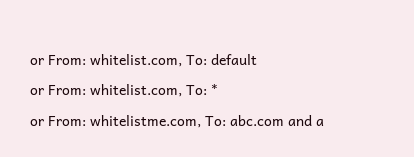or From: whitelist.com, To: default

or From: whitelist.com, To: *

or From: whitelistme.com, To: abc.com and a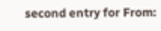second entry for From: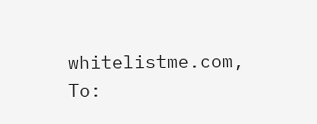whitelistme.com, To: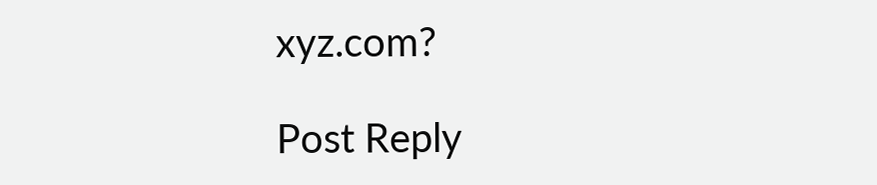xyz.com?

Post Reply